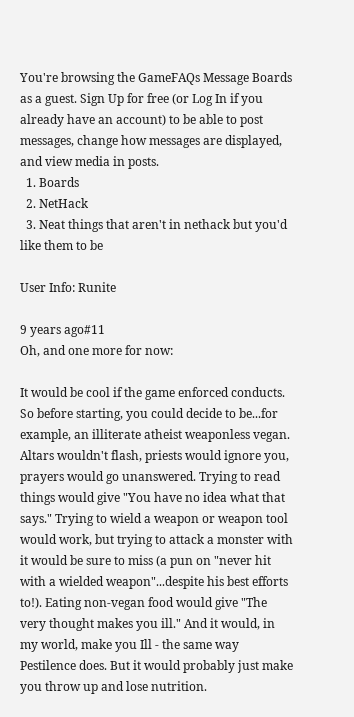You're browsing the GameFAQs Message Boards as a guest. Sign Up for free (or Log In if you already have an account) to be able to post messages, change how messages are displayed, and view media in posts.
  1. Boards
  2. NetHack
  3. Neat things that aren't in nethack but you'd like them to be

User Info: Runite

9 years ago#11
Oh, and one more for now:

It would be cool if the game enforced conducts. So before starting, you could decide to be...for example, an illiterate atheist weaponless vegan. Altars wouldn't flash, priests would ignore you, prayers would go unanswered. Trying to read things would give "You have no idea what that says." Trying to wield a weapon or weapon tool would work, but trying to attack a monster with it would be sure to miss (a pun on "never hit with a wielded weapon"...despite his best efforts to!). Eating non-vegan food would give "The very thought makes you ill." And it would, in my world, make you Ill - the same way Pestilence does. But it would probably just make you throw up and lose nutrition.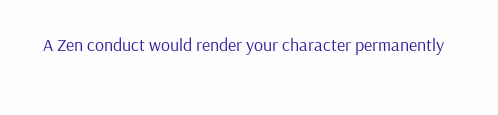A Zen conduct would render your character permanently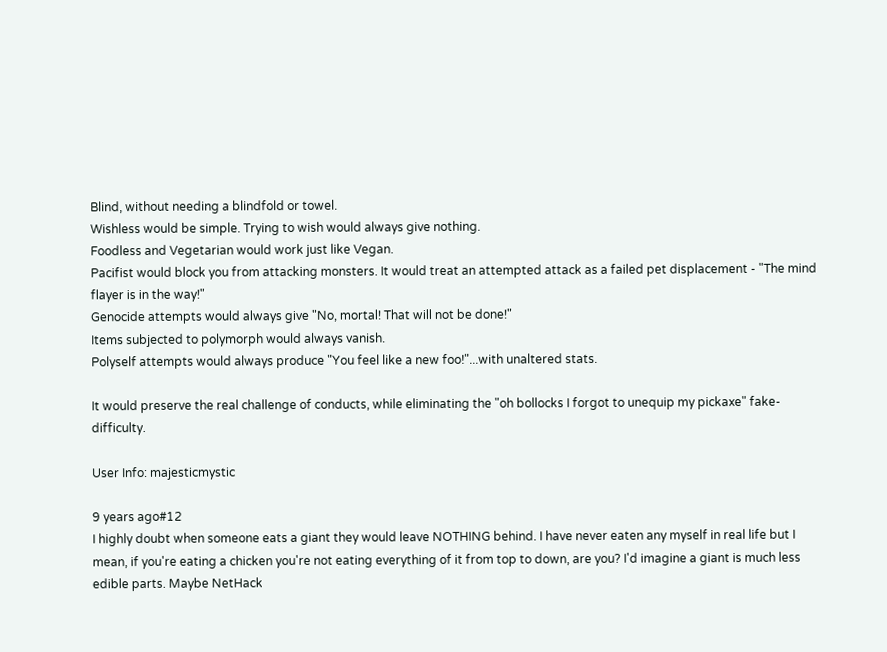Blind, without needing a blindfold or towel.
Wishless would be simple. Trying to wish would always give nothing.
Foodless and Vegetarian would work just like Vegan.
Pacifist would block you from attacking monsters. It would treat an attempted attack as a failed pet displacement - "The mind flayer is in the way!"
Genocide attempts would always give "No, mortal! That will not be done!"
Items subjected to polymorph would always vanish.
Polyself attempts would always produce "You feel like a new foo!"...with unaltered stats.

It would preserve the real challenge of conducts, while eliminating the "oh bollocks I forgot to unequip my pickaxe" fake-difficulty.

User Info: majesticmystic

9 years ago#12
I highly doubt when someone eats a giant they would leave NOTHING behind. I have never eaten any myself in real life but I mean, if you're eating a chicken you're not eating everything of it from top to down, are you? I'd imagine a giant is much less edible parts. Maybe NetHack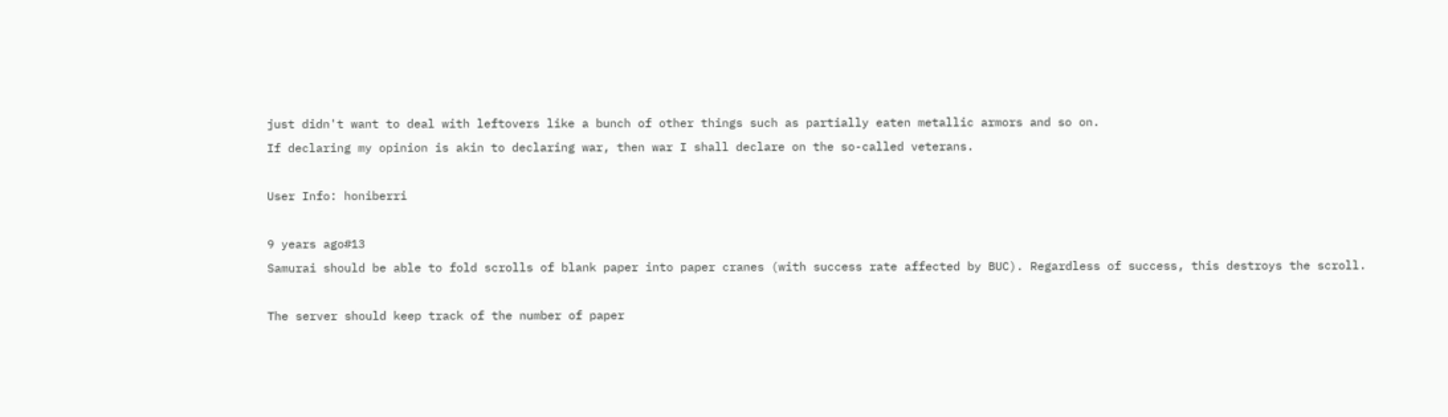just didn't want to deal with leftovers like a bunch of other things such as partially eaten metallic armors and so on.
If declaring my opinion is akin to declaring war, then war I shall declare on the so-called veterans.

User Info: honiberri

9 years ago#13
Samurai should be able to fold scrolls of blank paper into paper cranes (with success rate affected by BUC). Regardless of success, this destroys the scroll.

The server should keep track of the number of paper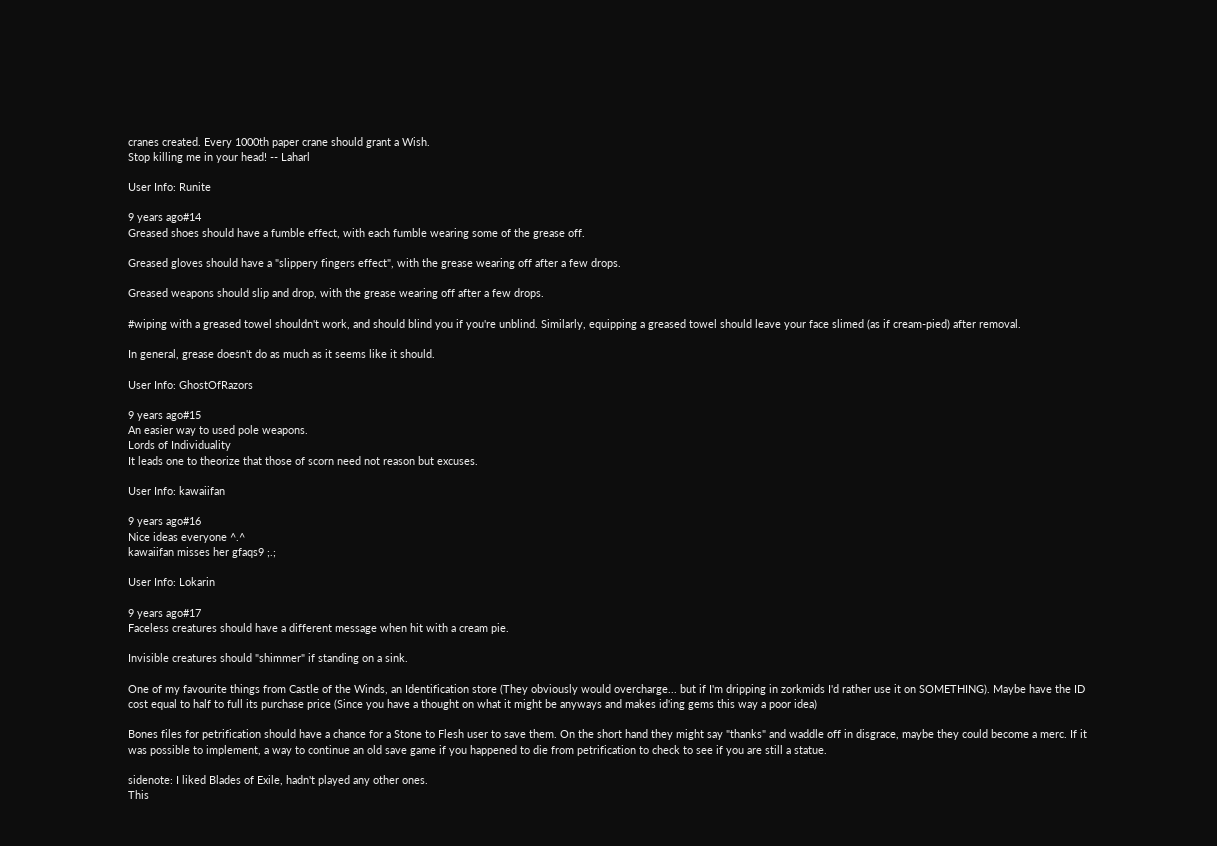cranes created. Every 1000th paper crane should grant a Wish.
Stop killing me in your head! -- Laharl

User Info: Runite

9 years ago#14
Greased shoes should have a fumble effect, with each fumble wearing some of the grease off.

Greased gloves should have a "slippery fingers effect", with the grease wearing off after a few drops.

Greased weapons should slip and drop, with the grease wearing off after a few drops.

#wiping with a greased towel shouldn't work, and should blind you if you're unblind. Similarly, equipping a greased towel should leave your face slimed (as if cream-pied) after removal.

In general, grease doesn't do as much as it seems like it should.

User Info: GhostOfRazors

9 years ago#15
An easier way to used pole weapons.
Lords of Individuality
It leads one to theorize that those of scorn need not reason but excuses.

User Info: kawaiifan

9 years ago#16
Nice ideas everyone ^.^
kawaiifan misses her gfaqs9 ;.;

User Info: Lokarin

9 years ago#17
Faceless creatures should have a different message when hit with a cream pie.

Invisible creatures should "shimmer" if standing on a sink.

One of my favourite things from Castle of the Winds, an Identification store (They obviously would overcharge... but if I'm dripping in zorkmids I'd rather use it on SOMETHING). Maybe have the ID cost equal to half to full its purchase price (Since you have a thought on what it might be anyways and makes id'ing gems this way a poor idea)

Bones files for petrification should have a chance for a Stone to Flesh user to save them. On the short hand they might say "thanks" and waddle off in disgrace, maybe they could become a merc. If it was possible to implement, a way to continue an old save game if you happened to die from petrification to check to see if you are still a statue.

sidenote: I liked Blades of Exile, hadn't played any other ones.
This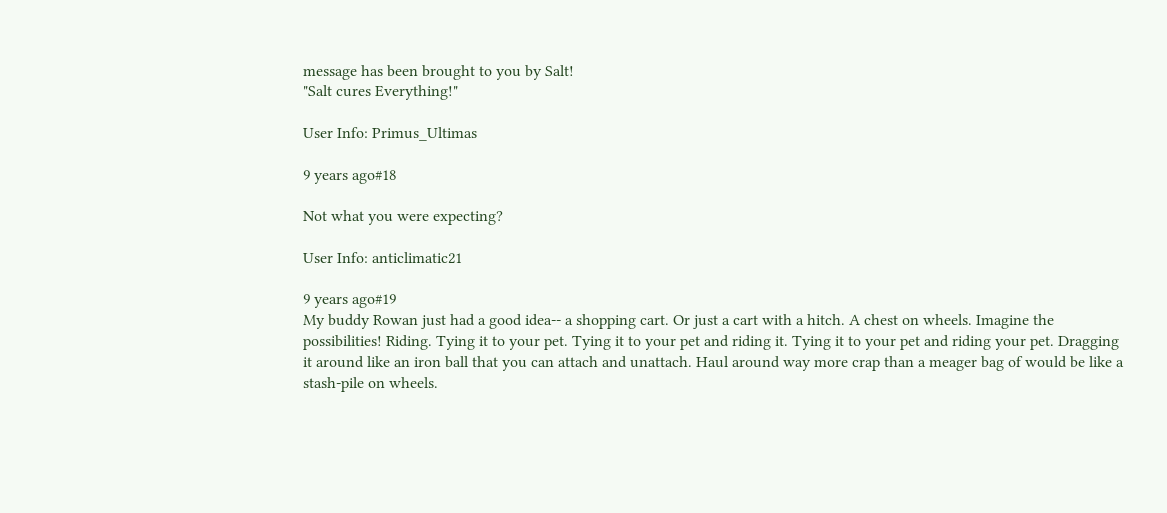message has been brought to you by Salt!
"Salt cures Everything!"

User Info: Primus_Ultimas

9 years ago#18

Not what you were expecting?

User Info: anticlimatic21

9 years ago#19
My buddy Rowan just had a good idea-- a shopping cart. Or just a cart with a hitch. A chest on wheels. Imagine the possibilities! Riding. Tying it to your pet. Tying it to your pet and riding it. Tying it to your pet and riding your pet. Dragging it around like an iron ball that you can attach and unattach. Haul around way more crap than a meager bag of would be like a stash-pile on wheels.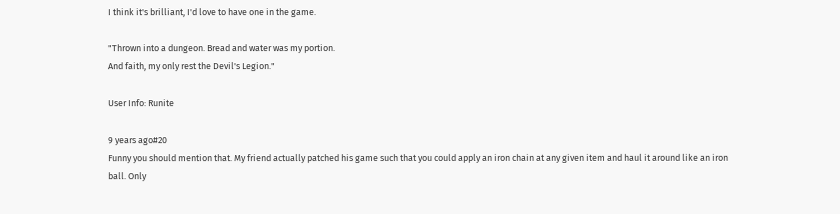I think it's brilliant, I'd love to have one in the game.

"Thrown into a dungeon. Bread and water was my portion.
And faith, my only rest the Devil's Legion."

User Info: Runite

9 years ago#20
Funny you should mention that. My friend actually patched his game such that you could apply an iron chain at any given item and haul it around like an iron ball. Only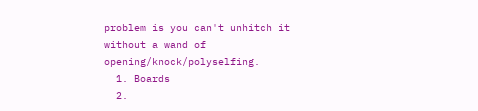problem is you can't unhitch it without a wand of opening/knock/polyselfing.
  1. Boards
  2.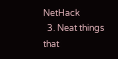NetHack
  3. Neat things that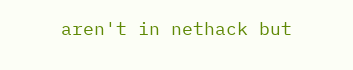aren't in nethack but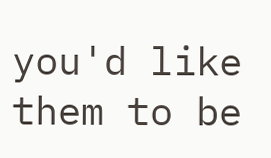you'd like them to be